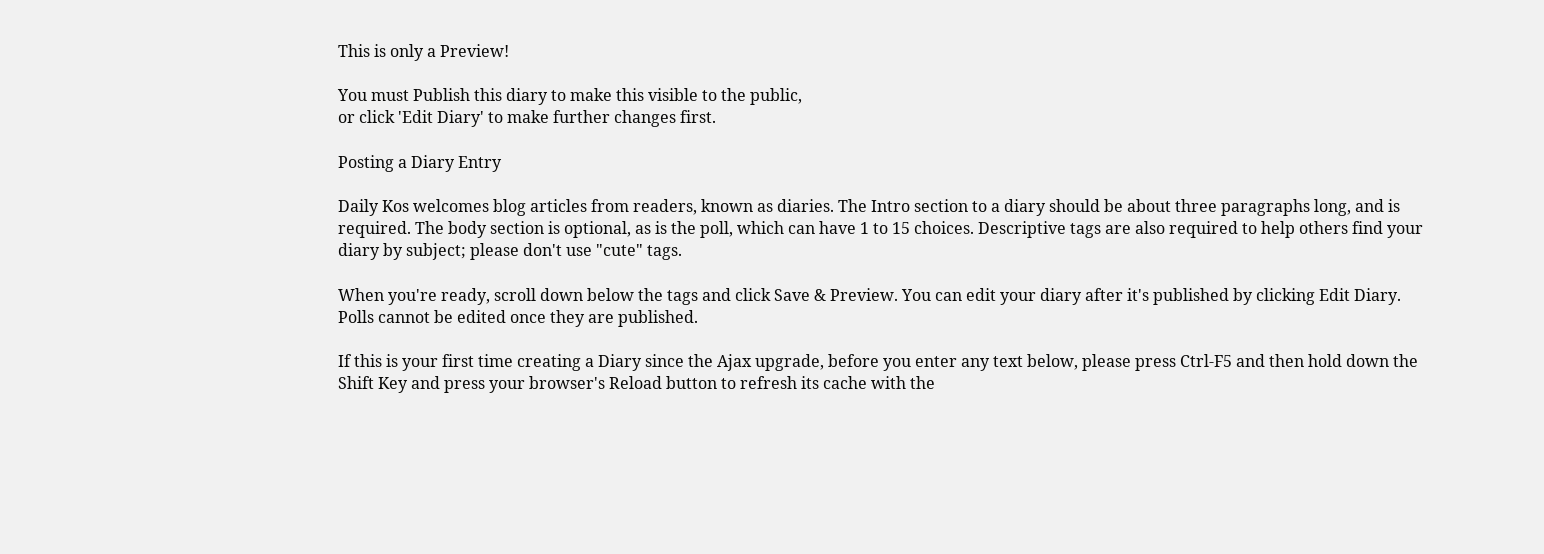This is only a Preview!

You must Publish this diary to make this visible to the public,
or click 'Edit Diary' to make further changes first.

Posting a Diary Entry

Daily Kos welcomes blog articles from readers, known as diaries. The Intro section to a diary should be about three paragraphs long, and is required. The body section is optional, as is the poll, which can have 1 to 15 choices. Descriptive tags are also required to help others find your diary by subject; please don't use "cute" tags.

When you're ready, scroll down below the tags and click Save & Preview. You can edit your diary after it's published by clicking Edit Diary. Polls cannot be edited once they are published.

If this is your first time creating a Diary since the Ajax upgrade, before you enter any text below, please press Ctrl-F5 and then hold down the Shift Key and press your browser's Reload button to refresh its cache with the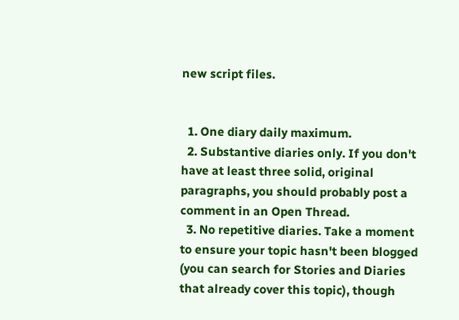new script files.


  1. One diary daily maximum.
  2. Substantive diaries only. If you don't have at least three solid, original paragraphs, you should probably post a comment in an Open Thread.
  3. No repetitive diaries. Take a moment to ensure your topic hasn't been blogged (you can search for Stories and Diaries that already cover this topic), though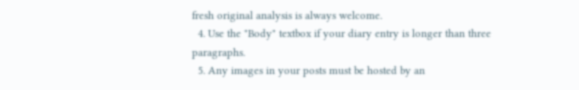fresh original analysis is always welcome.
  4. Use the "Body" textbox if your diary entry is longer than three paragraphs.
  5. Any images in your posts must be hosted by an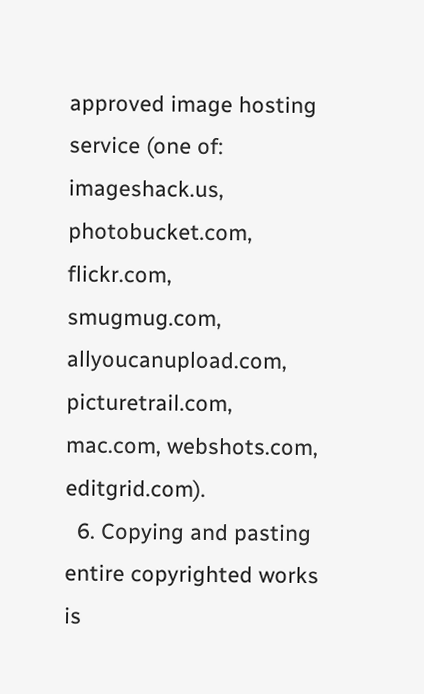approved image hosting service (one of: imageshack.us, photobucket.com, flickr.com, smugmug.com, allyoucanupload.com, picturetrail.com, mac.com, webshots.com, editgrid.com).
  6. Copying and pasting entire copyrighted works is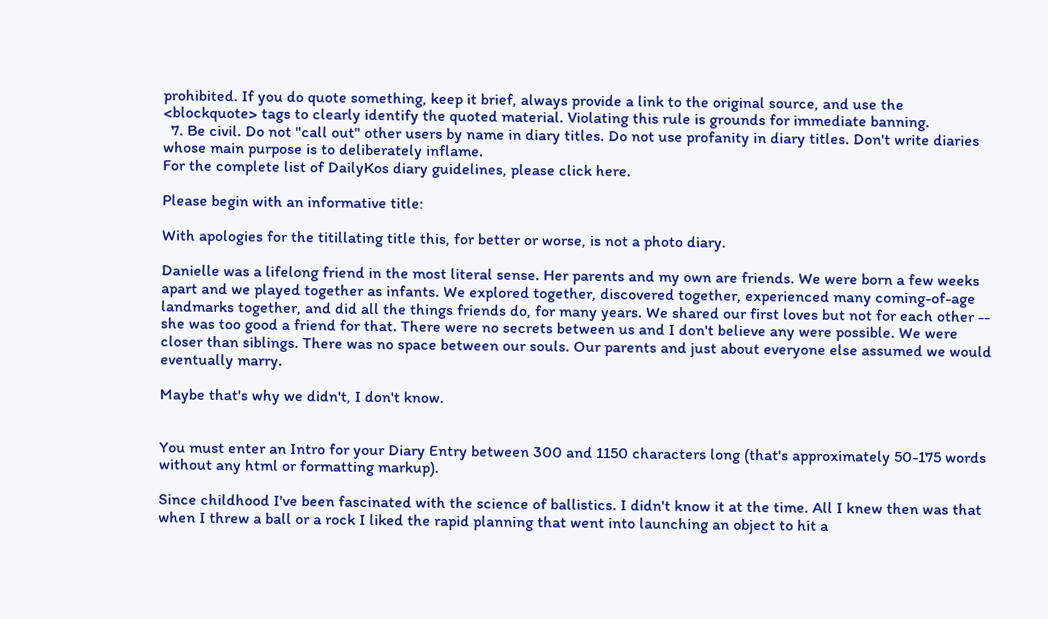prohibited. If you do quote something, keep it brief, always provide a link to the original source, and use the <blockquote> tags to clearly identify the quoted material. Violating this rule is grounds for immediate banning.
  7. Be civil. Do not "call out" other users by name in diary titles. Do not use profanity in diary titles. Don't write diaries whose main purpose is to deliberately inflame.
For the complete list of DailyKos diary guidelines, please click here.

Please begin with an informative title:

With apologies for the titillating title this, for better or worse, is not a photo diary.

Danielle was a lifelong friend in the most literal sense. Her parents and my own are friends. We were born a few weeks apart and we played together as infants. We explored together, discovered together, experienced many coming-of-age landmarks together, and did all the things friends do, for many years. We shared our first loves but not for each other -- she was too good a friend for that. There were no secrets between us and I don't believe any were possible. We were closer than siblings. There was no space between our souls. Our parents and just about everyone else assumed we would eventually marry.

Maybe that's why we didn't, I don't know.


You must enter an Intro for your Diary Entry between 300 and 1150 characters long (that's approximately 50-175 words without any html or formatting markup).

Since childhood I've been fascinated with the science of ballistics. I didn't know it at the time. All I knew then was that when I threw a ball or a rock I liked the rapid planning that went into launching an object to hit a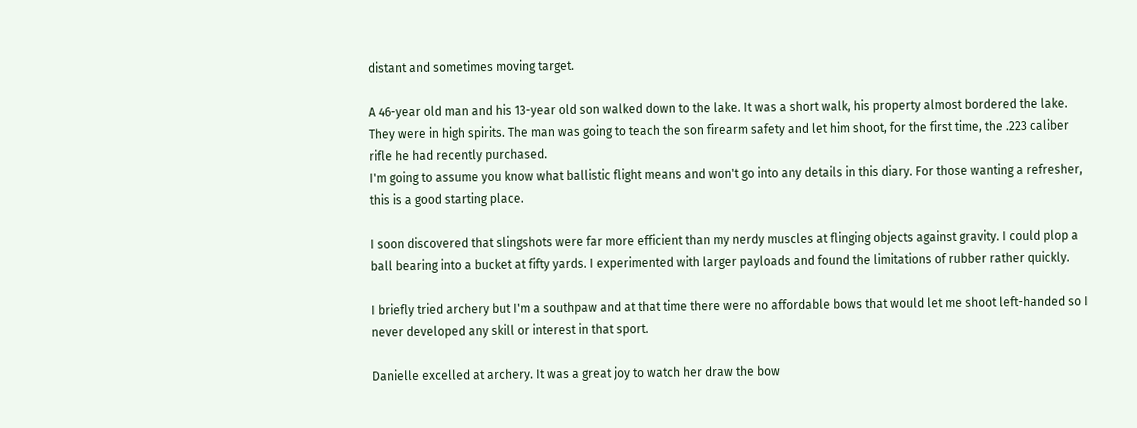distant and sometimes moving target.

A 46-year old man and his 13-year old son walked down to the lake. It was a short walk, his property almost bordered the lake. They were in high spirits. The man was going to teach the son firearm safety and let him shoot, for the first time, the .223 caliber rifle he had recently purchased.
I'm going to assume you know what ballistic flight means and won't go into any details in this diary. For those wanting a refresher, this is a good starting place.

I soon discovered that slingshots were far more efficient than my nerdy muscles at flinging objects against gravity. I could plop a ball bearing into a bucket at fifty yards. I experimented with larger payloads and found the limitations of rubber rather quickly.

I briefly tried archery but I'm a southpaw and at that time there were no affordable bows that would let me shoot left-handed so I never developed any skill or interest in that sport.

Danielle excelled at archery. It was a great joy to watch her draw the bow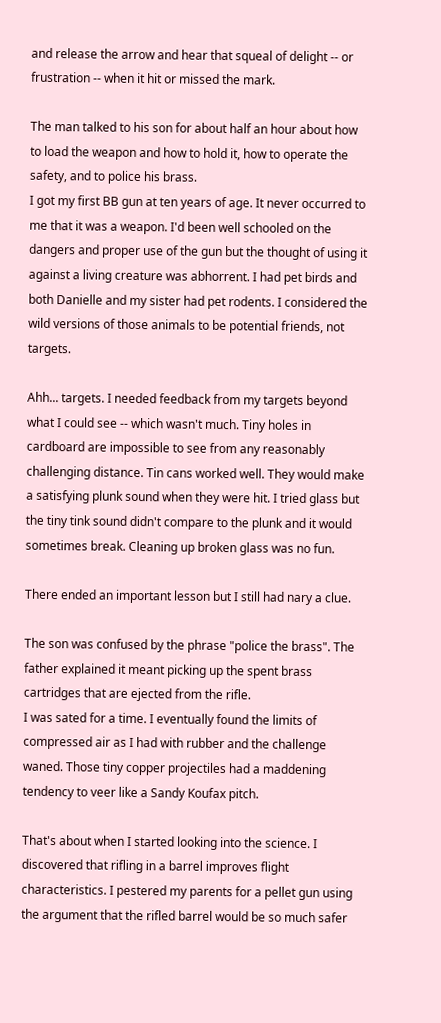and release the arrow and hear that squeal of delight -- or frustration -- when it hit or missed the mark.

The man talked to his son for about half an hour about how to load the weapon and how to hold it, how to operate the safety, and to police his brass.
I got my first BB gun at ten years of age. It never occurred to me that it was a weapon. I'd been well schooled on the dangers and proper use of the gun but the thought of using it against a living creature was abhorrent. I had pet birds and both Danielle and my sister had pet rodents. I considered the wild versions of those animals to be potential friends, not targets.

Ahh... targets. I needed feedback from my targets beyond what I could see -- which wasn't much. Tiny holes in cardboard are impossible to see from any reasonably challenging distance. Tin cans worked well. They would make a satisfying plunk sound when they were hit. I tried glass but the tiny tink sound didn't compare to the plunk and it would sometimes break. Cleaning up broken glass was no fun.

There ended an important lesson but I still had nary a clue.

The son was confused by the phrase "police the brass". The father explained it meant picking up the spent brass cartridges that are ejected from the rifle.
I was sated for a time. I eventually found the limits of compressed air as I had with rubber and the challenge waned. Those tiny copper projectiles had a maddening tendency to veer like a Sandy Koufax pitch.

That's about when I started looking into the science. I discovered that rifling in a barrel improves flight characteristics. I pestered my parents for a pellet gun using the argument that the rifled barrel would be so much safer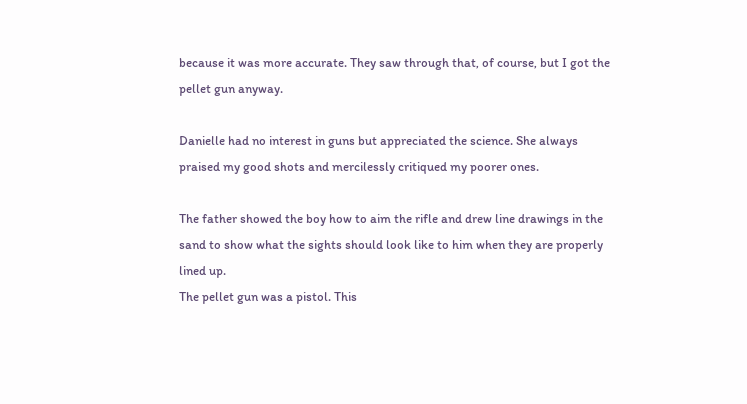because it was more accurate. They saw through that, of course, but I got the pellet gun anyway.

Danielle had no interest in guns but appreciated the science. She always praised my good shots and mercilessly critiqued my poorer ones.

The father showed the boy how to aim the rifle and drew line drawings in the sand to show what the sights should look like to him when they are properly lined up.
The pellet gun was a pistol. This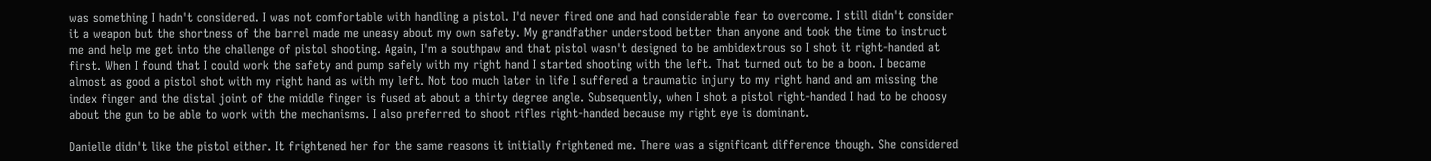was something I hadn't considered. I was not comfortable with handling a pistol. I'd never fired one and had considerable fear to overcome. I still didn't consider it a weapon but the shortness of the barrel made me uneasy about my own safety. My grandfather understood better than anyone and took the time to instruct me and help me get into the challenge of pistol shooting. Again, I'm a southpaw and that pistol wasn't designed to be ambidextrous so I shot it right-handed at first. When I found that I could work the safety and pump safely with my right hand I started shooting with the left. That turned out to be a boon. I became almost as good a pistol shot with my right hand as with my left. Not too much later in life I suffered a traumatic injury to my right hand and am missing the index finger and the distal joint of the middle finger is fused at about a thirty degree angle. Subsequently, when I shot a pistol right-handed I had to be choosy about the gun to be able to work with the mechanisms. I also preferred to shoot rifles right-handed because my right eye is dominant.

Danielle didn't like the pistol either. It frightened her for the same reasons it initially frightened me. There was a significant difference though. She considered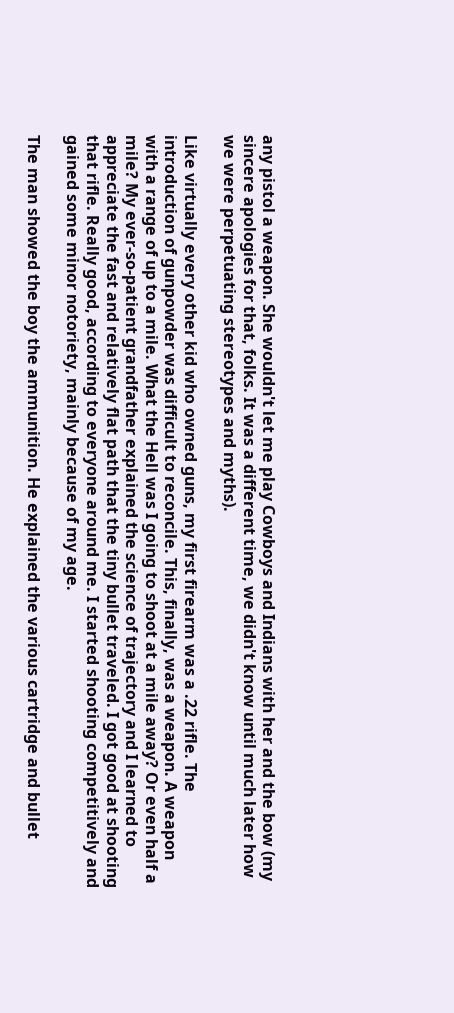any pistol a weapon. She wouldn't let me play Cowboys and Indians with her and the bow (my sincere apologies for that, folks. It was a different time, we didn't know until much later how we were perpetuating stereotypes and myths).

Like virtually every other kid who owned guns, my first firearm was a .22 rifle. The introduction of gunpowder was difficult to reconcile. This, finally, was a weapon. A weapon with a range of up to a mile. What the Hell was I going to shoot at a mile away? Or even half a mile? My ever-so-patient grandfather explained the science of trajectory and I learned to appreciate the fast and relatively flat path that the tiny bullet traveled. I got good at shooting that rifle. Really good, according to everyone around me. I started shooting competitively and gained some minor notoriety, mainly because of my age.

The man showed the boy the ammunition. He explained the various cartridge and bullet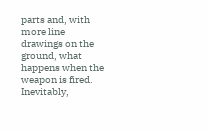parts and, with more line drawings on the ground, what happens when the weapon is fired.
Inevitably,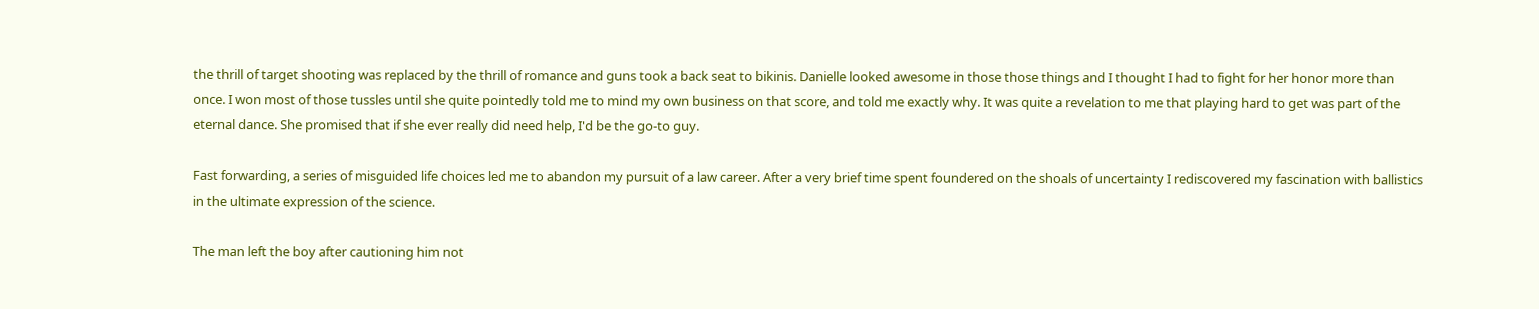the thrill of target shooting was replaced by the thrill of romance and guns took a back seat to bikinis. Danielle looked awesome in those those things and I thought I had to fight for her honor more than once. I won most of those tussles until she quite pointedly told me to mind my own business on that score, and told me exactly why. It was quite a revelation to me that playing hard to get was part of the eternal dance. She promised that if she ever really did need help, I'd be the go-to guy.

Fast forwarding, a series of misguided life choices led me to abandon my pursuit of a law career. After a very brief time spent foundered on the shoals of uncertainty I rediscovered my fascination with ballistics in the ultimate expression of the science.

The man left the boy after cautioning him not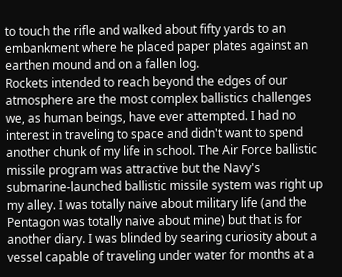to touch the rifle and walked about fifty yards to an embankment where he placed paper plates against an earthen mound and on a fallen log.
Rockets intended to reach beyond the edges of our atmosphere are the most complex ballistics challenges we, as human beings, have ever attempted. I had no interest in traveling to space and didn't want to spend another chunk of my life in school. The Air Force ballistic missile program was attractive but the Navy's submarine-launched ballistic missile system was right up my alley. I was totally naive about military life (and the Pentagon was totally naive about mine) but that is for another diary. I was blinded by searing curiosity about a vessel capable of traveling under water for months at a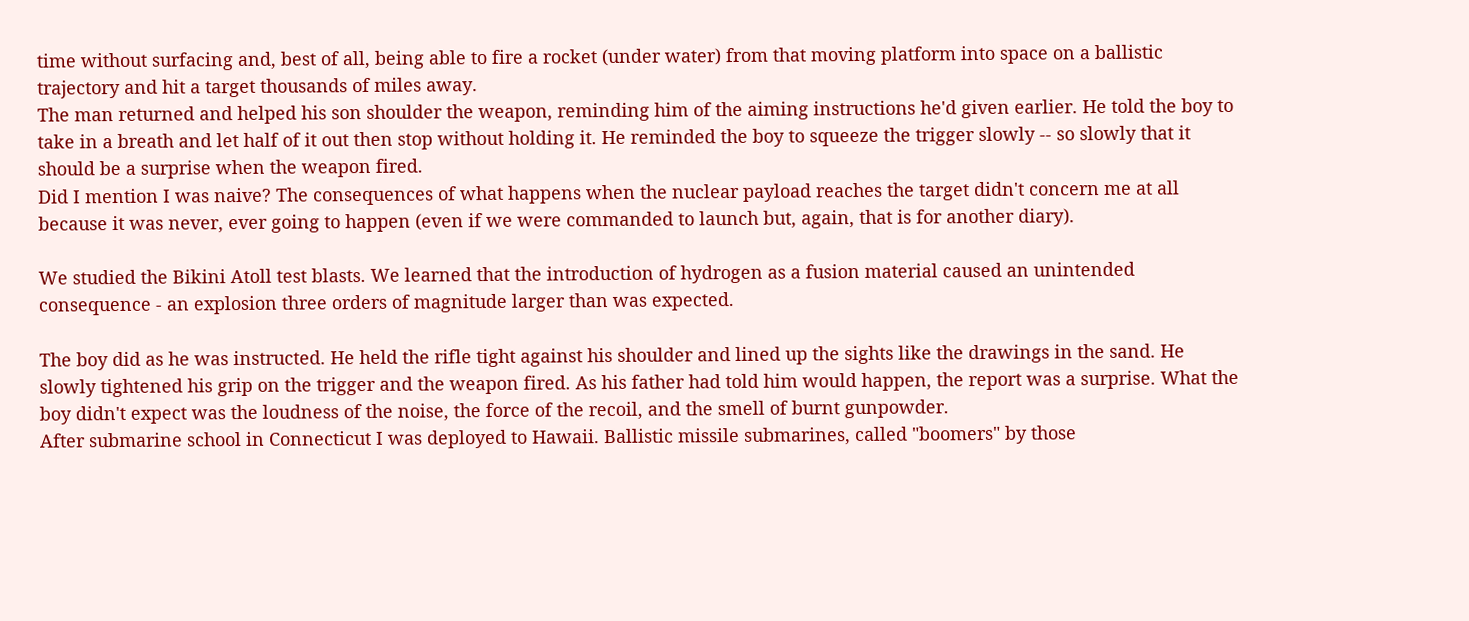time without surfacing and, best of all, being able to fire a rocket (under water) from that moving platform into space on a ballistic trajectory and hit a target thousands of miles away.
The man returned and helped his son shoulder the weapon, reminding him of the aiming instructions he'd given earlier. He told the boy to take in a breath and let half of it out then stop without holding it. He reminded the boy to squeeze the trigger slowly -- so slowly that it should be a surprise when the weapon fired.
Did I mention I was naive? The consequences of what happens when the nuclear payload reaches the target didn't concern me at all because it was never, ever going to happen (even if we were commanded to launch but, again, that is for another diary).

We studied the Bikini Atoll test blasts. We learned that the introduction of hydrogen as a fusion material caused an unintended consequence - an explosion three orders of magnitude larger than was expected.

The boy did as he was instructed. He held the rifle tight against his shoulder and lined up the sights like the drawings in the sand. He slowly tightened his grip on the trigger and the weapon fired. As his father had told him would happen, the report was a surprise. What the boy didn't expect was the loudness of the noise, the force of the recoil, and the smell of burnt gunpowder.
After submarine school in Connecticut I was deployed to Hawaii. Ballistic missile submarines, called "boomers" by those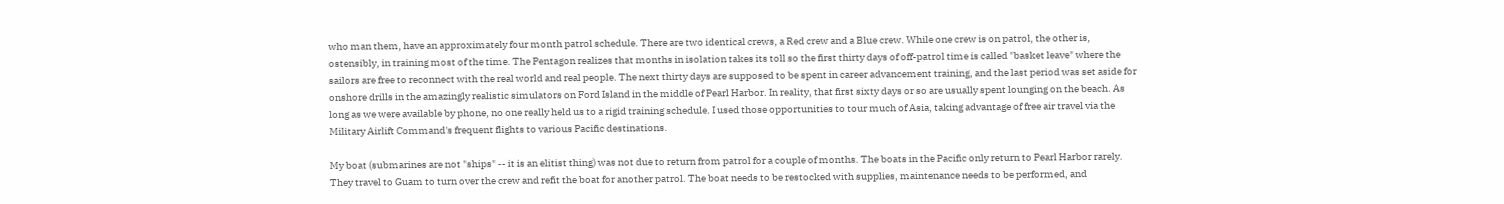who man them, have an approximately four month patrol schedule. There are two identical crews, a Red crew and a Blue crew. While one crew is on patrol, the other is, ostensibly, in training most of the time. The Pentagon realizes that months in isolation takes its toll so the first thirty days of off-patrol time is called "basket leave" where the sailors are free to reconnect with the real world and real people. The next thirty days are supposed to be spent in career advancement training, and the last period was set aside for onshore drills in the amazingly realistic simulators on Ford Island in the middle of Pearl Harbor. In reality, that first sixty days or so are usually spent lounging on the beach. As long as we were available by phone, no one really held us to a rigid training schedule. I used those opportunities to tour much of Asia, taking advantage of free air travel via the Military Airlift Command's frequent flights to various Pacific destinations.

My boat (submarines are not "ships" -- it is an elitist thing) was not due to return from patrol for a couple of months. The boats in the Pacific only return to Pearl Harbor rarely. They travel to Guam to turn over the crew and refit the boat for another patrol. The boat needs to be restocked with supplies, maintenance needs to be performed, and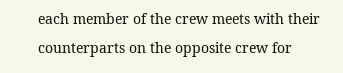each member of the crew meets with their counterparts on the opposite crew for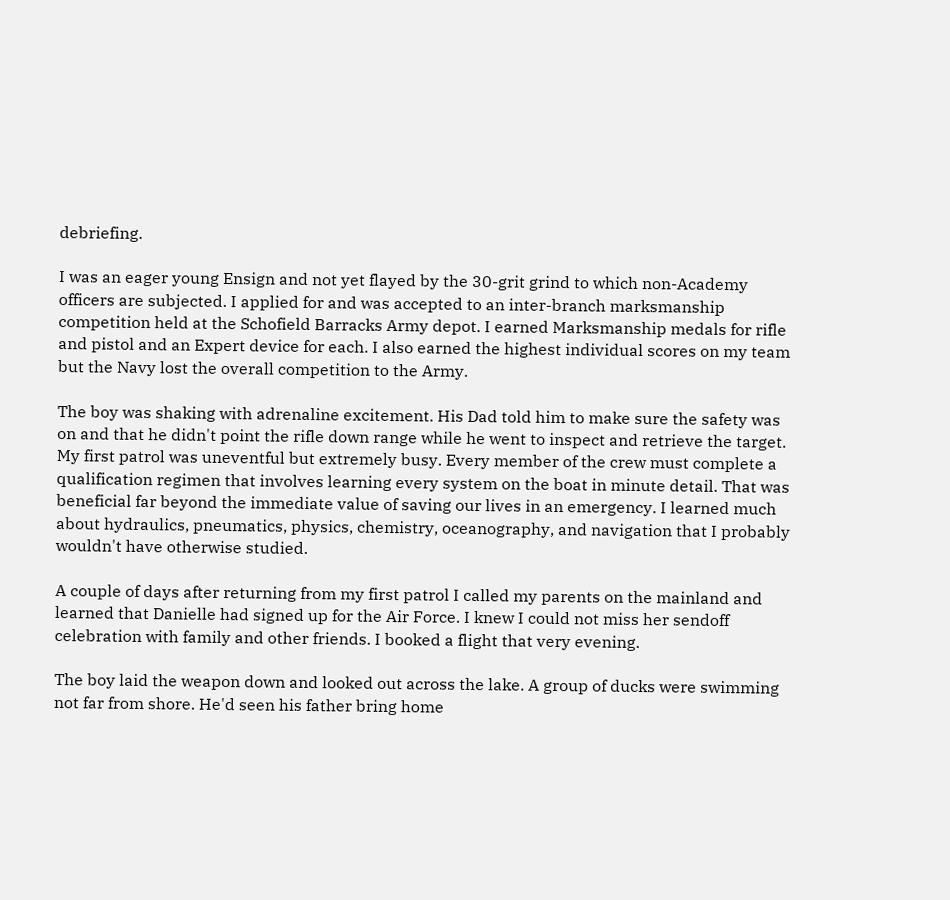debriefing.

I was an eager young Ensign and not yet flayed by the 30-grit grind to which non-Academy officers are subjected. I applied for and was accepted to an inter-branch marksmanship competition held at the Schofield Barracks Army depot. I earned Marksmanship medals for rifle and pistol and an Expert device for each. I also earned the highest individual scores on my team but the Navy lost the overall competition to the Army.

The boy was shaking with adrenaline excitement. His Dad told him to make sure the safety was on and that he didn't point the rifle down range while he went to inspect and retrieve the target.
My first patrol was uneventful but extremely busy. Every member of the crew must complete a qualification regimen that involves learning every system on the boat in minute detail. That was beneficial far beyond the immediate value of saving our lives in an emergency. I learned much about hydraulics, pneumatics, physics, chemistry, oceanography, and navigation that I probably wouldn't have otherwise studied.

A couple of days after returning from my first patrol I called my parents on the mainland and learned that Danielle had signed up for the Air Force. I knew I could not miss her sendoff celebration with family and other friends. I booked a flight that very evening.

The boy laid the weapon down and looked out across the lake. A group of ducks were swimming not far from shore. He'd seen his father bring home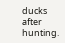ducks after hunting.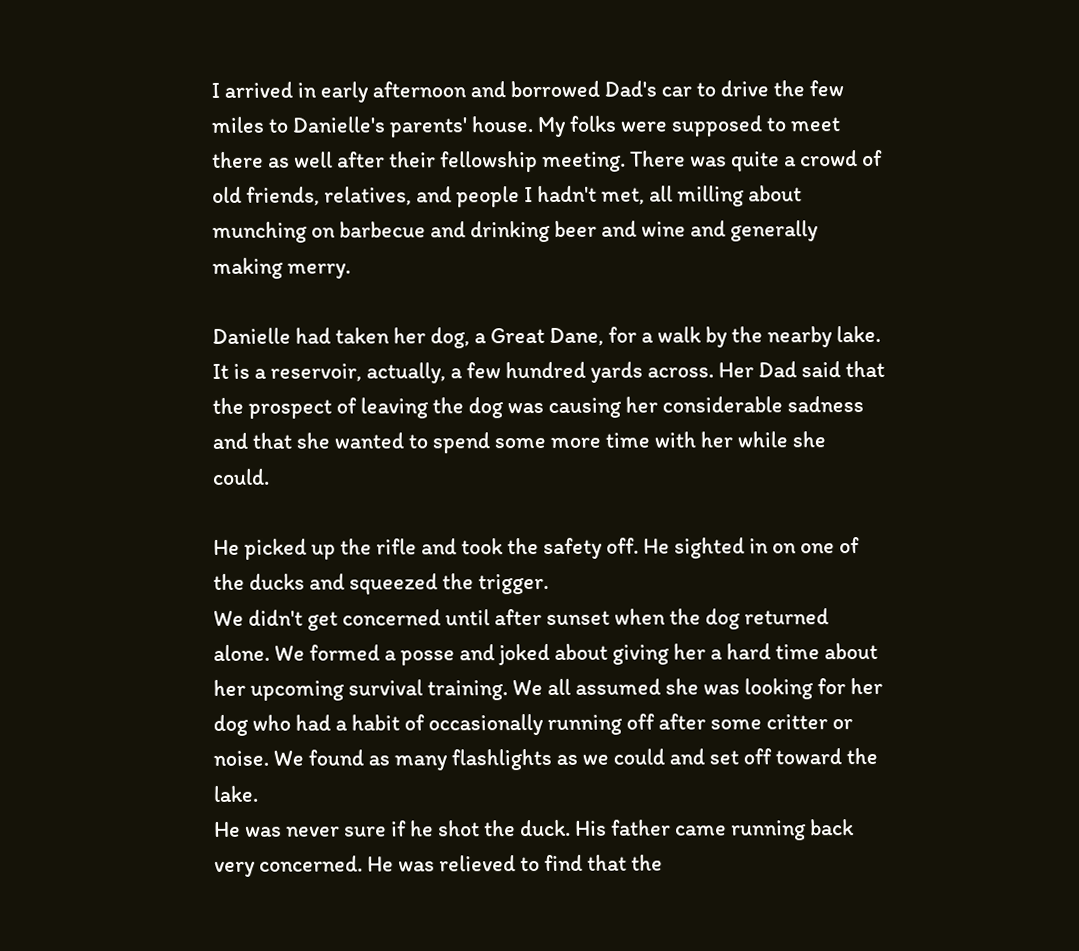I arrived in early afternoon and borrowed Dad's car to drive the few miles to Danielle's parents' house. My folks were supposed to meet there as well after their fellowship meeting. There was quite a crowd of old friends, relatives, and people I hadn't met, all milling about munching on barbecue and drinking beer and wine and generally making merry.

Danielle had taken her dog, a Great Dane, for a walk by the nearby lake. It is a reservoir, actually, a few hundred yards across. Her Dad said that the prospect of leaving the dog was causing her considerable sadness and that she wanted to spend some more time with her while she could.

He picked up the rifle and took the safety off. He sighted in on one of the ducks and squeezed the trigger.
We didn't get concerned until after sunset when the dog returned alone. We formed a posse and joked about giving her a hard time about her upcoming survival training. We all assumed she was looking for her dog who had a habit of occasionally running off after some critter or noise. We found as many flashlights as we could and set off toward the lake.
He was never sure if he shot the duck. His father came running back very concerned. He was relieved to find that the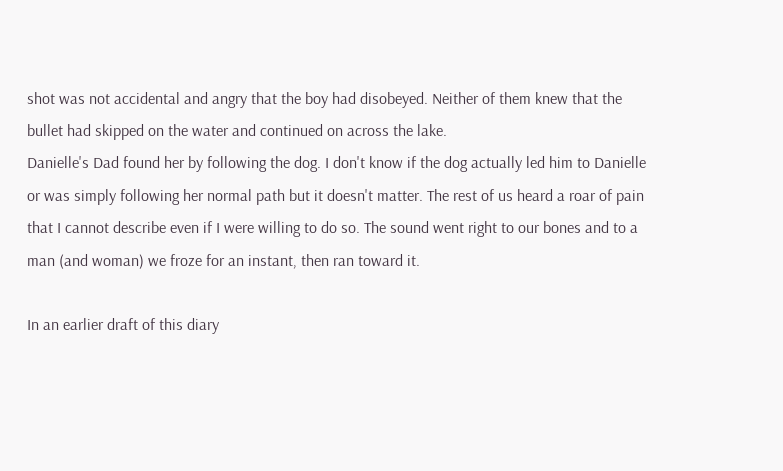shot was not accidental and angry that the boy had disobeyed. Neither of them knew that the bullet had skipped on the water and continued on across the lake.
Danielle's Dad found her by following the dog. I don't know if the dog actually led him to Danielle or was simply following her normal path but it doesn't matter. The rest of us heard a roar of pain that I cannot describe even if I were willing to do so. The sound went right to our bones and to a man (and woman) we froze for an instant, then ran toward it.

In an earlier draft of this diary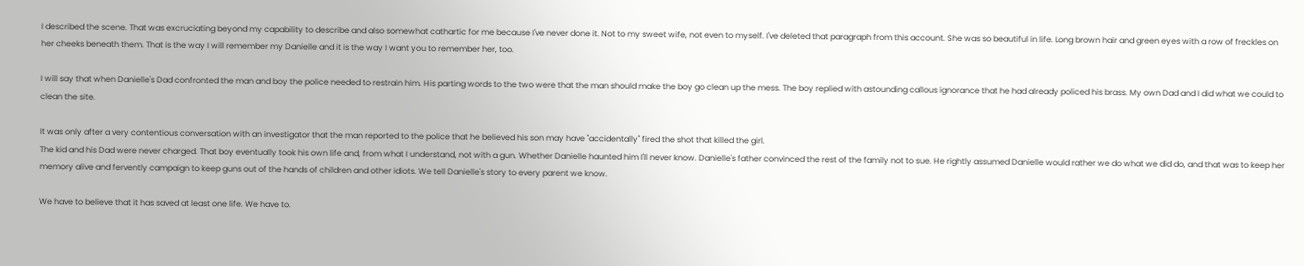I described the scene. That was excruciating beyond my capability to describe and also somewhat cathartic for me because I've never done it. Not to my sweet wife, not even to myself. I've deleted that paragraph from this account. She was so beautiful in life. Long brown hair and green eyes with a row of freckles on her cheeks beneath them. That is the way I will remember my Danielle and it is the way I want you to remember her, too.

I will say that when Danielle's Dad confronted the man and boy the police needed to restrain him. His parting words to the two were that the man should make the boy go clean up the mess. The boy replied with astounding callous ignorance that he had already policed his brass. My own Dad and I did what we could to clean the site.

It was only after a very contentious conversation with an investigator that the man reported to the police that he believed his son may have "accidentally" fired the shot that killed the girl.
The kid and his Dad were never charged. That boy eventually took his own life and, from what I understand, not with a gun. Whether Danielle haunted him I'll never know. Danielle's father convinced the rest of the family not to sue. He rightly assumed Danielle would rather we do what we did do, and that was to keep her memory alive and fervently campaign to keep guns out of the hands of children and other idiots. We tell Danielle's story to every parent we know.

We have to believe that it has saved at least one life. We have to.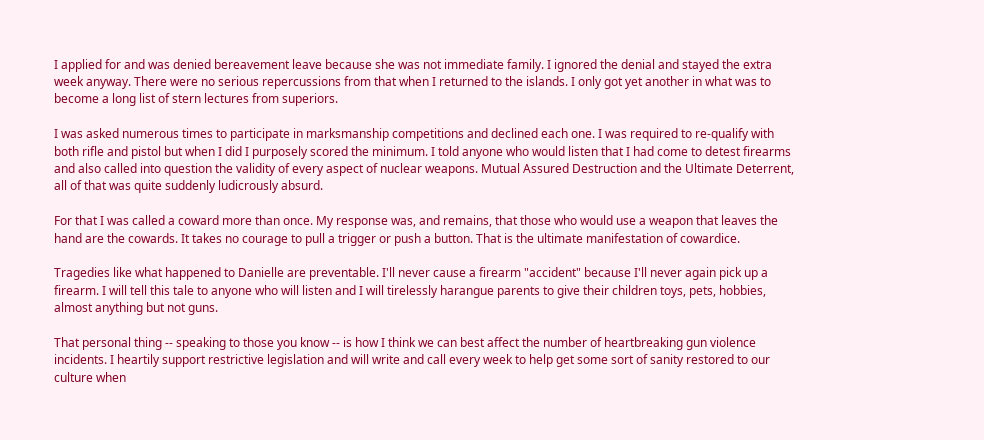I applied for and was denied bereavement leave because she was not immediate family. I ignored the denial and stayed the extra week anyway. There were no serious repercussions from that when I returned to the islands. I only got yet another in what was to become a long list of stern lectures from superiors.

I was asked numerous times to participate in marksmanship competitions and declined each one. I was required to re-qualify with both rifle and pistol but when I did I purposely scored the minimum. I told anyone who would listen that I had come to detest firearms and also called into question the validity of every aspect of nuclear weapons. Mutual Assured Destruction and the Ultimate Deterrent, all of that was quite suddenly ludicrously absurd.

For that I was called a coward more than once. My response was, and remains, that those who would use a weapon that leaves the hand are the cowards. It takes no courage to pull a trigger or push a button. That is the ultimate manifestation of cowardice.

Tragedies like what happened to Danielle are preventable. I'll never cause a firearm "accident" because I'll never again pick up a firearm. I will tell this tale to anyone who will listen and I will tirelessly harangue parents to give their children toys, pets, hobbies, almost anything but not guns.

That personal thing -- speaking to those you know -- is how I think we can best affect the number of heartbreaking gun violence incidents. I heartily support restrictive legislation and will write and call every week to help get some sort of sanity restored to our culture when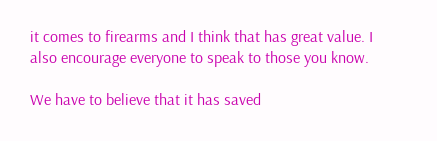it comes to firearms and I think that has great value. I also encourage everyone to speak to those you know.

We have to believe that it has saved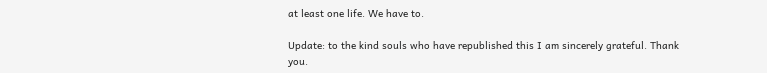at least one life. We have to.

Update: to the kind souls who have republished this I am sincerely grateful. Thank you.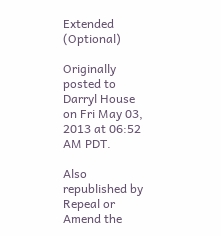Extended (Optional)

Originally posted to Darryl House on Fri May 03, 2013 at 06:52 AM PDT.

Also republished by Repeal or Amend the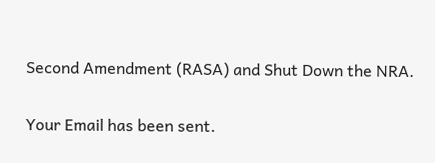Second Amendment (RASA) and Shut Down the NRA.

Your Email has been sent.